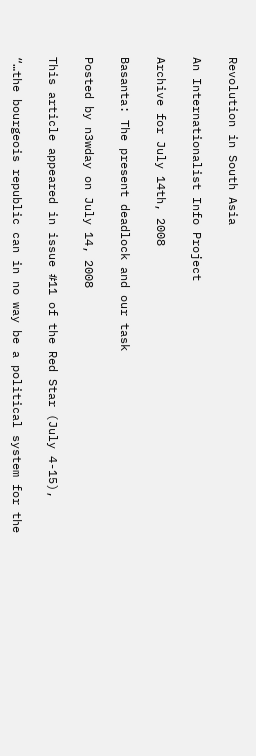Revolution in South Asia

An Internationalist Info Project

Archive for July 14th, 2008

Basanta: The present deadlock and our task

Posted by n3wday on July 14, 2008

This article appeared in issue #11 of the Red Star (July 4-15),

“…the bourgeois republic can in no way be a political system for the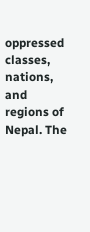oppressed classes, nations, and regions of Nepal. The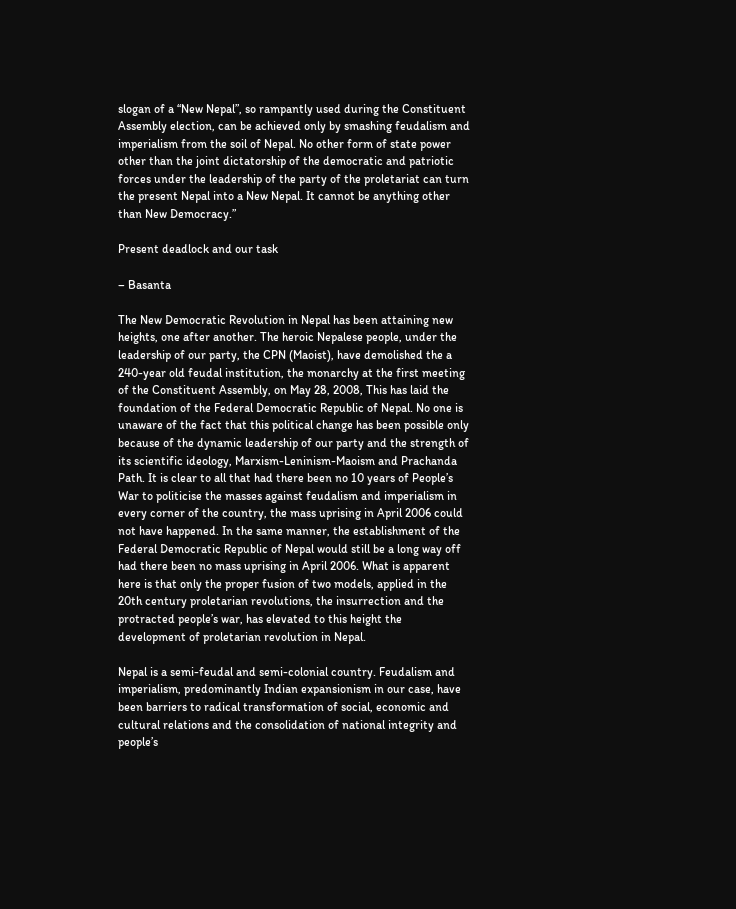slogan of a “New Nepal”, so rampantly used during the Constituent Assembly election, can be achieved only by smashing feudalism and imperialism from the soil of Nepal. No other form of state power other than the joint dictatorship of the democratic and patriotic forces under the leadership of the party of the proletariat can turn the present Nepal into a New Nepal. It cannot be anything other than New Democracy.”

Present deadlock and our task

– Basanta

The New Democratic Revolution in Nepal has been attaining new heights, one after another. The heroic Nepalese people, under the leadership of our party, the CPN (Maoist), have demolished the a 240-year old feudal institution, the monarchy at the first meeting of the Constituent Assembly, on May 28, 2008, This has laid the foundation of the Federal Democratic Republic of Nepal. No one is unaware of the fact that this political change has been possible only because of the dynamic leadership of our party and the strength of its scientific ideology, Marxism-Leninism-Maoism and Prachanda Path. It is clear to all that had there been no 10 years of People’s War to politicise the masses against feudalism and imperialism in every corner of the country, the mass uprising in April 2006 could not have happened. In the same manner, the establishment of the Federal Democratic Republic of Nepal would still be a long way off had there been no mass uprising in April 2006. What is apparent here is that only the proper fusion of two models, applied in the 20th century proletarian revolutions, the insurrection and the protracted people’s war, has elevated to this height the development of proletarian revolution in Nepal.

Nepal is a semi-feudal and semi-colonial country. Feudalism and imperialism, predominantly Indian expansionism in our case, have been barriers to radical transformation of social, economic and cultural relations and the consolidation of national integrity and people’s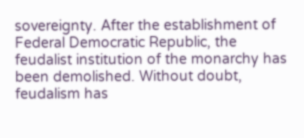sovereignty. After the establishment of Federal Democratic Republic, the feudalist institution of the monarchy has been demolished. Without doubt, feudalism has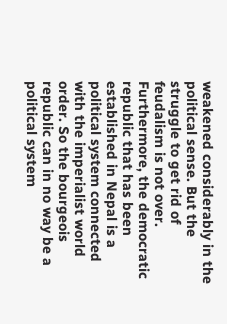weakened considerably in the political sense. But the struggle to get rid of feudalism is not over. Furthermore, the democratic republic that has been established in Nepal is a political system connected with the imperialist world order. So the bourgeois republic can in no way be a political system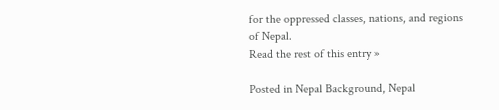for the oppressed classes, nations, and regions of Nepal.
Read the rest of this entry »

Posted in Nepal Background, Nepal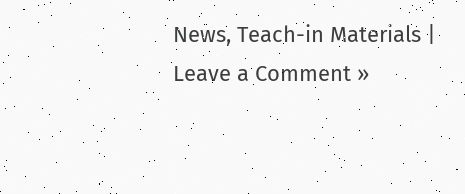News, Teach-in Materials | Leave a Comment »